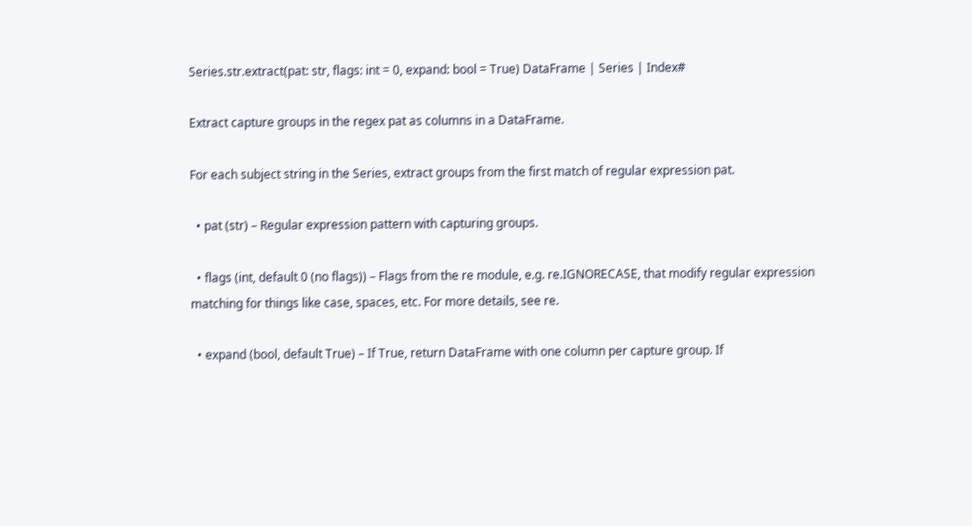Series.str.extract(pat: str, flags: int = 0, expand: bool = True) DataFrame | Series | Index#

Extract capture groups in the regex pat as columns in a DataFrame.

For each subject string in the Series, extract groups from the first match of regular expression pat.

  • pat (str) – Regular expression pattern with capturing groups.

  • flags (int, default 0 (no flags)) – Flags from the re module, e.g. re.IGNORECASE, that modify regular expression matching for things like case, spaces, etc. For more details, see re.

  • expand (bool, default True) – If True, return DataFrame with one column per capture group. If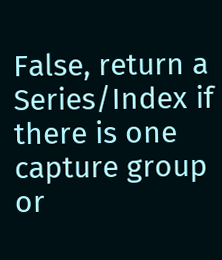False, return a Series/Index if there is one capture group or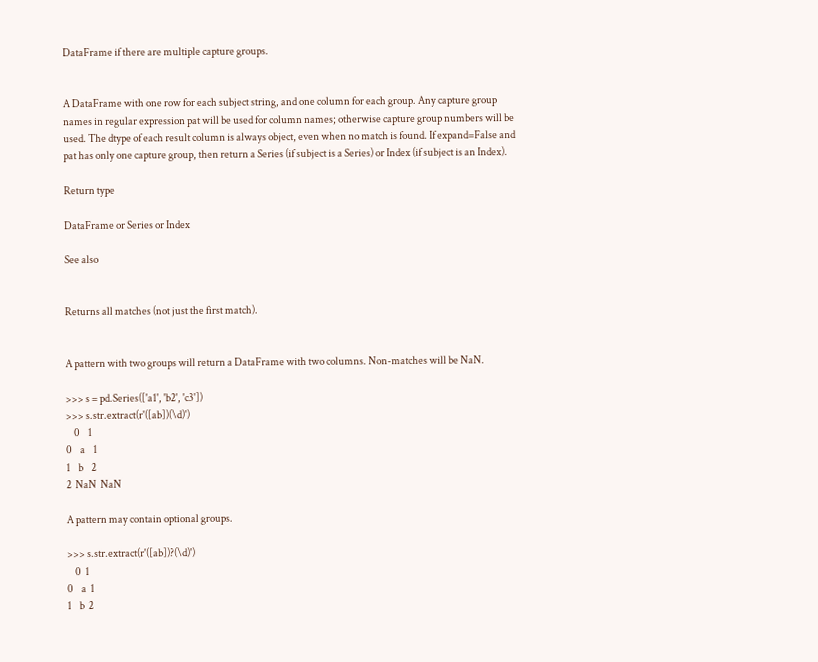DataFrame if there are multiple capture groups.


A DataFrame with one row for each subject string, and one column for each group. Any capture group names in regular expression pat will be used for column names; otherwise capture group numbers will be used. The dtype of each result column is always object, even when no match is found. If expand=False and pat has only one capture group, then return a Series (if subject is a Series) or Index (if subject is an Index).

Return type

DataFrame or Series or Index

See also


Returns all matches (not just the first match).


A pattern with two groups will return a DataFrame with two columns. Non-matches will be NaN.

>>> s = pd.Series(['a1', 'b2', 'c3'])
>>> s.str.extract(r'([ab])(\d)')
    0    1
0    a    1
1    b    2
2  NaN  NaN

A pattern may contain optional groups.

>>> s.str.extract(r'([ab])?(\d)')
    0  1
0    a  1
1    b  2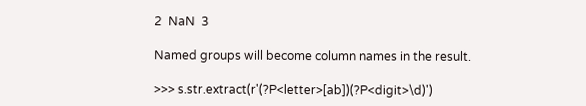2  NaN  3

Named groups will become column names in the result.

>>> s.str.extract(r'(?P<letter>[ab])(?P<digit>\d)')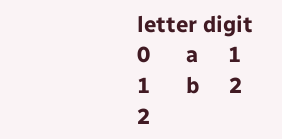letter digit
0      a     1
1      b     2
2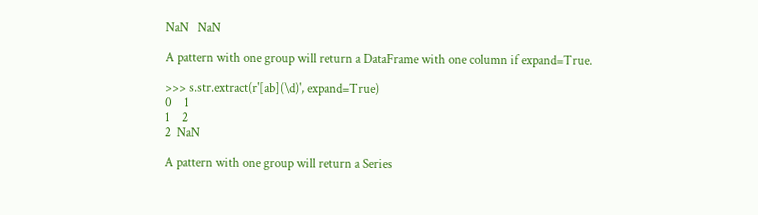NaN   NaN

A pattern with one group will return a DataFrame with one column if expand=True.

>>> s.str.extract(r'[ab](\d)', expand=True)
0    1
1    2
2  NaN

A pattern with one group will return a Series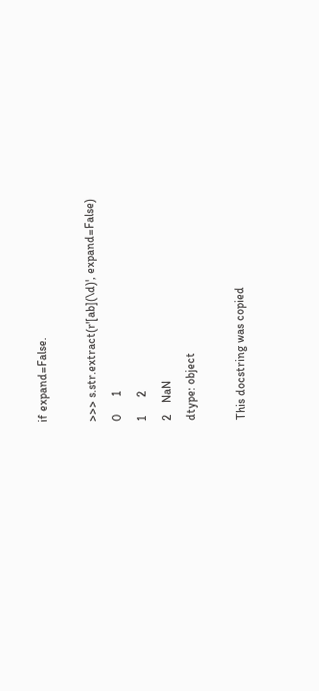if expand=False.

>>> s.str.extract(r'[ab](\d)', expand=False)
0      1
1      2
2    NaN
dtype: object

This docstring was copied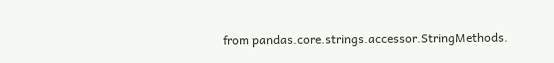from pandas.core.strings.accessor.StringMethods.